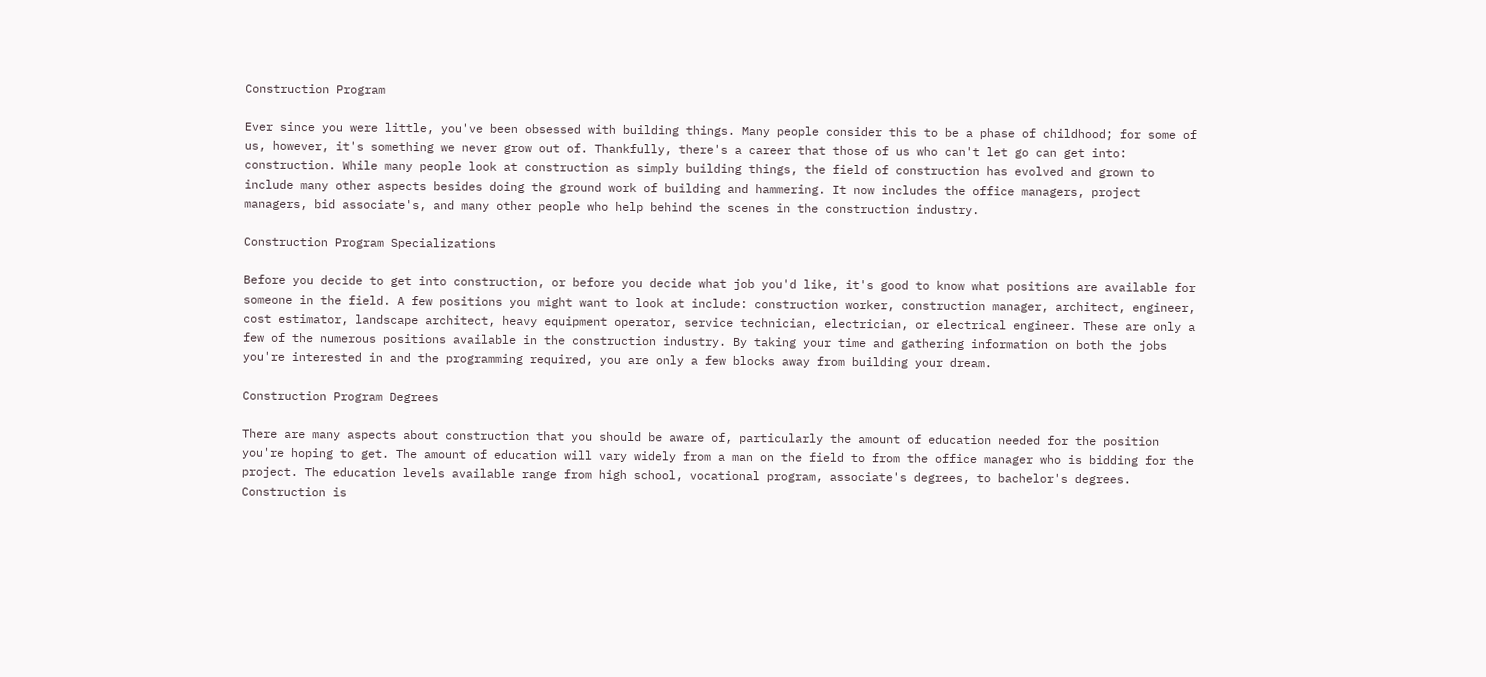Construction Program

Ever since you were little, you've been obsessed with building things. Many people consider this to be a phase of childhood; for some of us, however, it's something we never grow out of. Thankfully, there's a career that those of us who can't let go can get into: construction. While many people look at construction as simply building things, the field of construction has evolved and grown to include many other aspects besides doing the ground work of building and hammering. It now includes the office managers, project managers, bid associate's, and many other people who help behind the scenes in the construction industry.

Construction Program Specializations

Before you decide to get into construction, or before you decide what job you'd like, it's good to know what positions are available for someone in the field. A few positions you might want to look at include: construction worker, construction manager, architect, engineer, cost estimator, landscape architect, heavy equipment operator, service technician, electrician, or electrical engineer. These are only a few of the numerous positions available in the construction industry. By taking your time and gathering information on both the jobs you're interested in and the programming required, you are only a few blocks away from building your dream.

Construction Program Degrees

There are many aspects about construction that you should be aware of, particularly the amount of education needed for the position you're hoping to get. The amount of education will vary widely from a man on the field to from the office manager who is bidding for the project. The education levels available range from high school, vocational program, associate's degrees, to bachelor's degrees. Construction is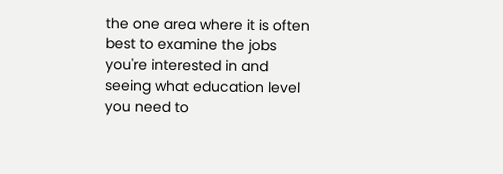the one area where it is often best to examine the jobs you're interested in and seeing what education level you need to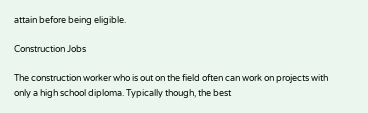attain before being eligible.

Construction Jobs

The construction worker who is out on the field often can work on projects with only a high school diploma. Typically though, the best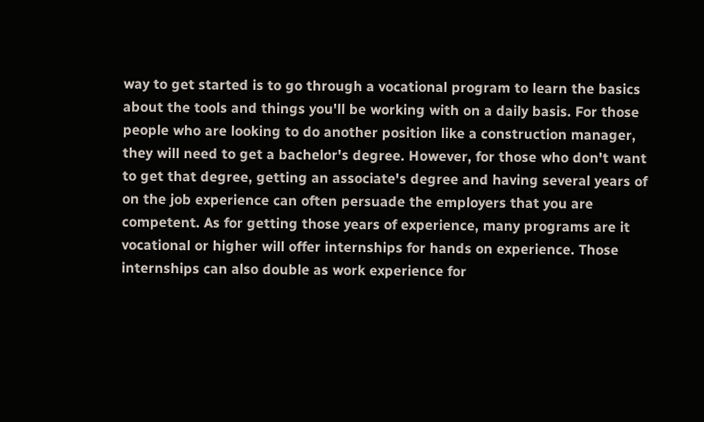way to get started is to go through a vocational program to learn the basics about the tools and things you'll be working with on a daily basis. For those people who are looking to do another position like a construction manager, they will need to get a bachelor's degree. However, for those who don't want to get that degree, getting an associate's degree and having several years of on the job experience can often persuade the employers that you are competent. As for getting those years of experience, many programs are it vocational or higher will offer internships for hands on experience. Those internships can also double as work experience for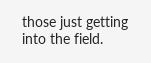those just getting into the field.